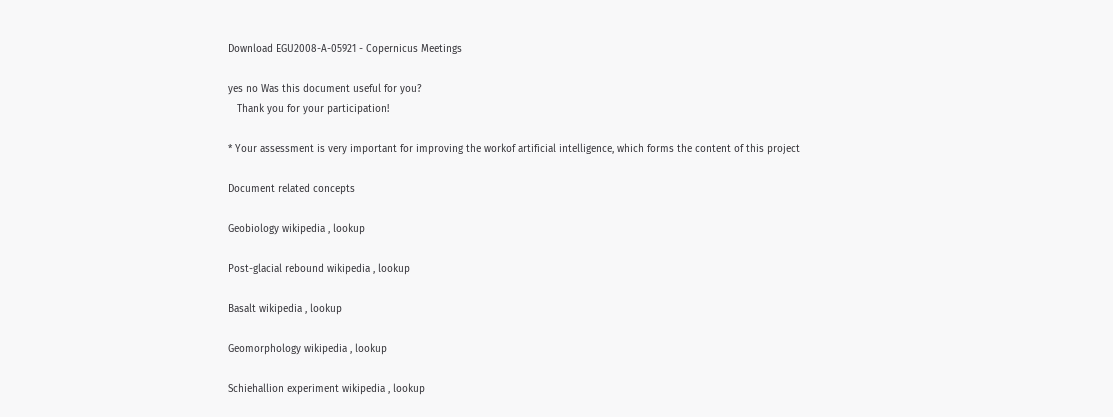Download EGU2008-A-05921 - Copernicus Meetings

yes no Was this document useful for you?
   Thank you for your participation!

* Your assessment is very important for improving the workof artificial intelligence, which forms the content of this project

Document related concepts

Geobiology wikipedia , lookup

Post-glacial rebound wikipedia , lookup

Basalt wikipedia , lookup

Geomorphology wikipedia , lookup

Schiehallion experiment wikipedia , lookup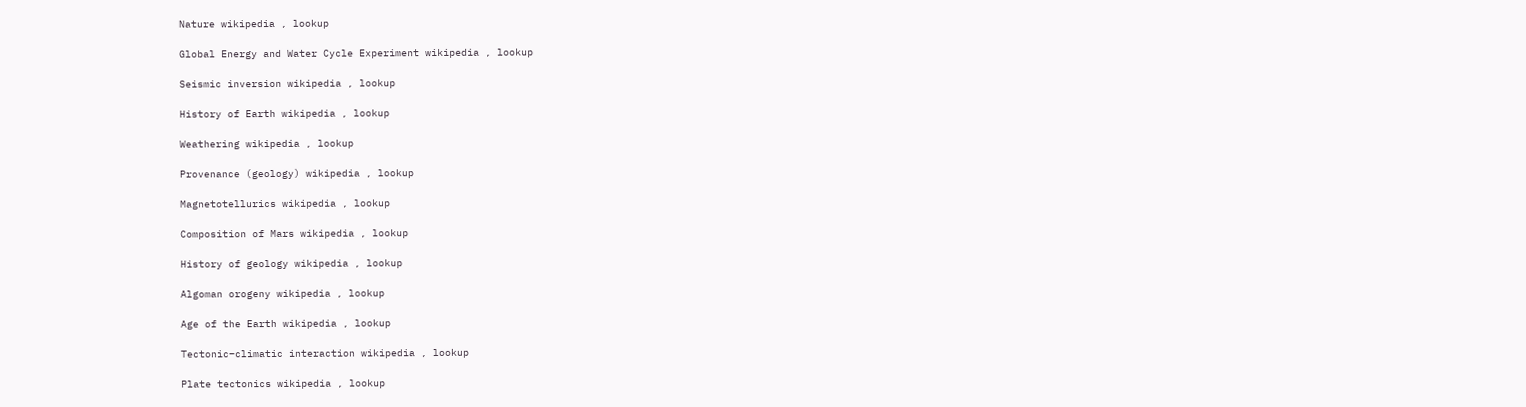Nature wikipedia , lookup

Global Energy and Water Cycle Experiment wikipedia , lookup

Seismic inversion wikipedia , lookup

History of Earth wikipedia , lookup

Weathering wikipedia , lookup

Provenance (geology) wikipedia , lookup

Magnetotellurics wikipedia , lookup

Composition of Mars wikipedia , lookup

History of geology wikipedia , lookup

Algoman orogeny wikipedia , lookup

Age of the Earth wikipedia , lookup

Tectonic–climatic interaction wikipedia , lookup

Plate tectonics wikipedia , lookup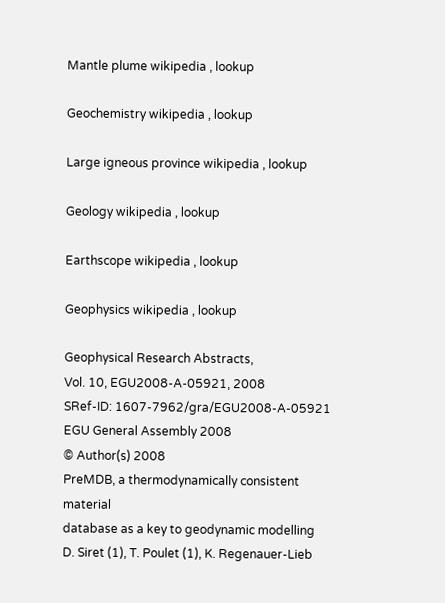Mantle plume wikipedia , lookup

Geochemistry wikipedia , lookup

Large igneous province wikipedia , lookup

Geology wikipedia , lookup

Earthscope wikipedia , lookup

Geophysics wikipedia , lookup

Geophysical Research Abstracts,
Vol. 10, EGU2008-A-05921, 2008
SRef-ID: 1607-7962/gra/EGU2008-A-05921
EGU General Assembly 2008
© Author(s) 2008
PreMDB, a thermodynamically consistent material
database as a key to geodynamic modelling
D. Siret (1), T. Poulet (1), K. Regenauer-Lieb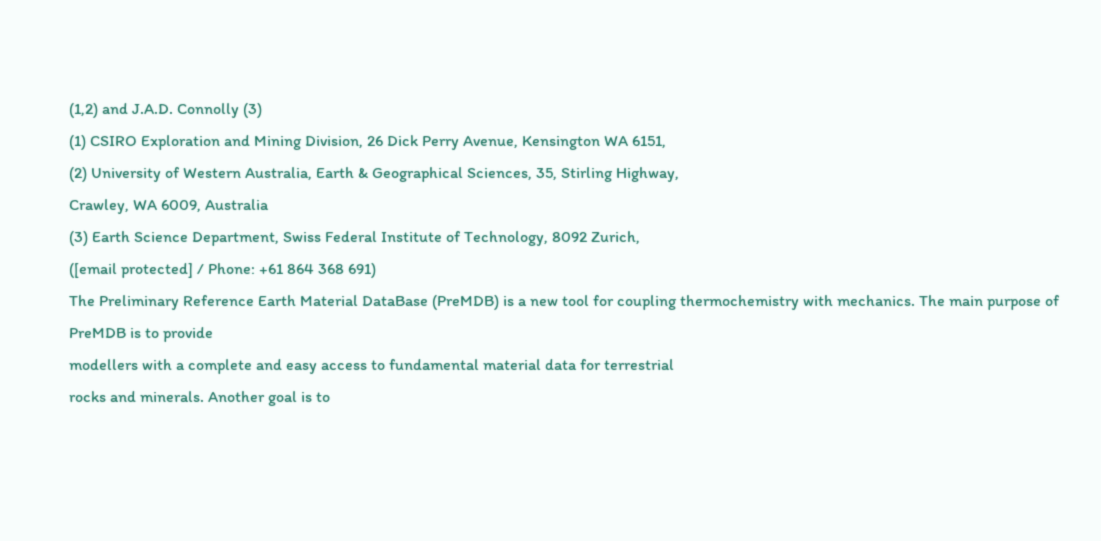(1,2) and J.A.D. Connolly (3)
(1) CSIRO Exploration and Mining Division, 26 Dick Perry Avenue, Kensington WA 6151,
(2) University of Western Australia, Earth & Geographical Sciences, 35, Stirling Highway,
Crawley, WA 6009, Australia
(3) Earth Science Department, Swiss Federal Institute of Technology, 8092 Zurich,
([email protected] / Phone: +61 864 368 691)
The Preliminary Reference Earth Material DataBase (PreMDB) is a new tool for coupling thermochemistry with mechanics. The main purpose of PreMDB is to provide
modellers with a complete and easy access to fundamental material data for terrestrial
rocks and minerals. Another goal is to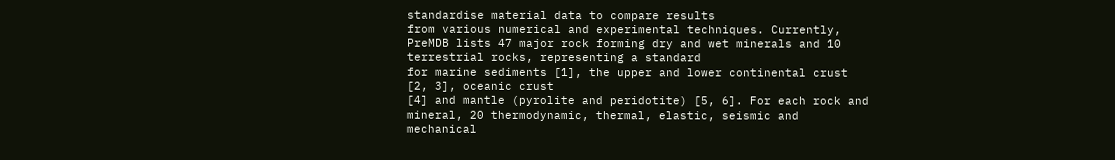standardise material data to compare results
from various numerical and experimental techniques. Currently, PreMDB lists 47 major rock forming dry and wet minerals and 10 terrestrial rocks, representing a standard
for marine sediments [1], the upper and lower continental crust [2, 3], oceanic crust
[4] and mantle (pyrolite and peridotite) [5, 6]. For each rock and mineral, 20 thermodynamic, thermal, elastic, seismic and mechanical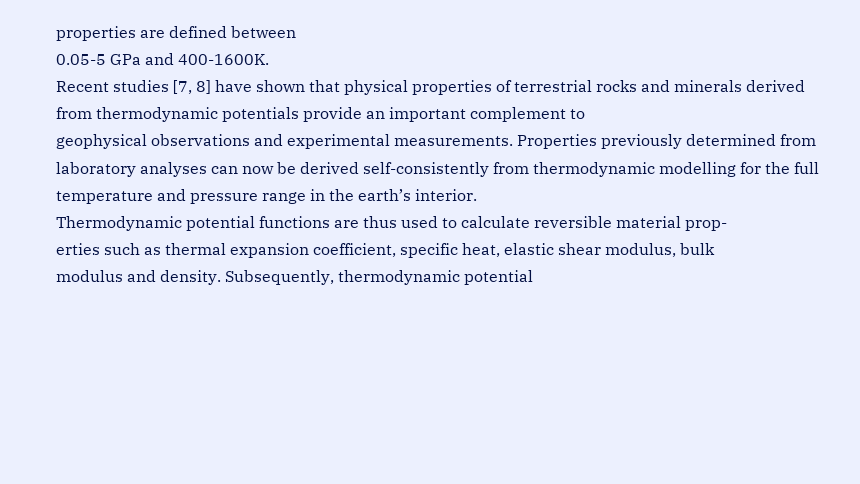properties are defined between
0.05-5 GPa and 400-1600K.
Recent studies [7, 8] have shown that physical properties of terrestrial rocks and minerals derived from thermodynamic potentials provide an important complement to
geophysical observations and experimental measurements. Properties previously determined from laboratory analyses can now be derived self-consistently from thermodynamic modelling for the full temperature and pressure range in the earth’s interior.
Thermodynamic potential functions are thus used to calculate reversible material prop-
erties such as thermal expansion coefficient, specific heat, elastic shear modulus, bulk
modulus and density. Subsequently, thermodynamic potential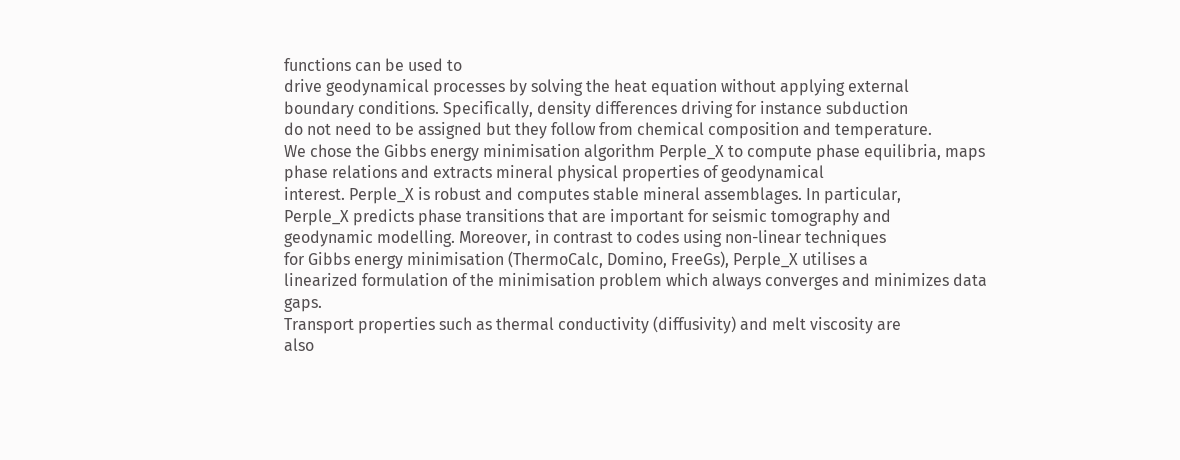functions can be used to
drive geodynamical processes by solving the heat equation without applying external
boundary conditions. Specifically, density differences driving for instance subduction
do not need to be assigned but they follow from chemical composition and temperature.
We chose the Gibbs energy minimisation algorithm Perple_X to compute phase equilibria, maps phase relations and extracts mineral physical properties of geodynamical
interest. Perple_X is robust and computes stable mineral assemblages. In particular,
Perple_X predicts phase transitions that are important for seismic tomography and
geodynamic modelling. Moreover, in contrast to codes using non-linear techniques
for Gibbs energy minimisation (ThermoCalc, Domino, FreeGs), Perple_X utilises a
linearized formulation of the minimisation problem which always converges and minimizes data gaps.
Transport properties such as thermal conductivity (diffusivity) and melt viscosity are
also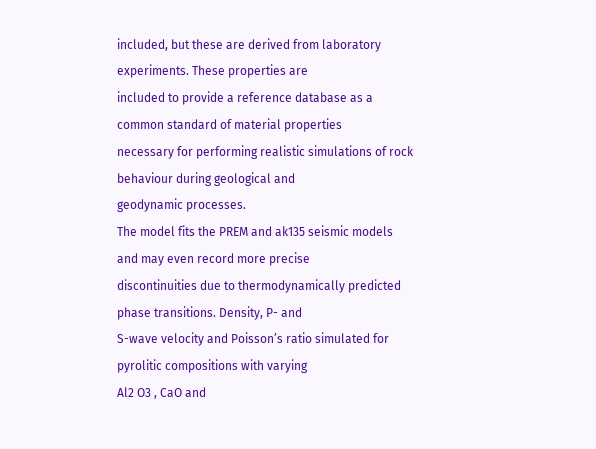included, but these are derived from laboratory experiments. These properties are
included to provide a reference database as a common standard of material properties
necessary for performing realistic simulations of rock behaviour during geological and
geodynamic processes.
The model fits the PREM and ak135 seismic models and may even record more precise
discontinuities due to thermodynamically predicted phase transitions. Density, P- and
S-wave velocity and Poisson’s ratio simulated for pyrolitic compositions with varying
Al2 O3 , CaO and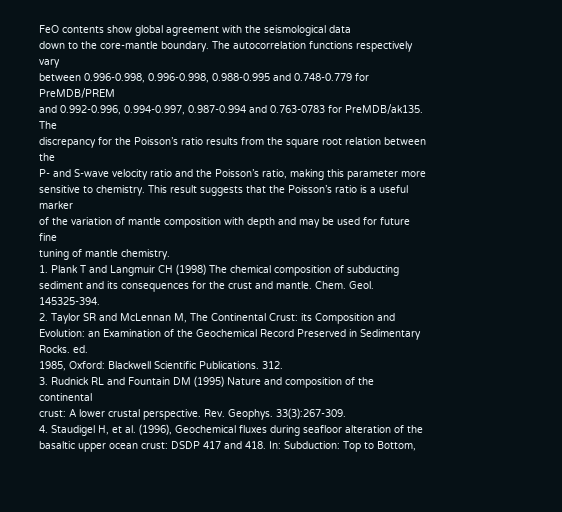FeO contents show global agreement with the seismological data
down to the core-mantle boundary. The autocorrelation functions respectively vary
between 0.996-0.998, 0.996-0.998, 0.988-0.995 and 0.748-0.779 for PreMDB/PREM
and 0.992-0.996, 0.994-0.997, 0.987-0.994 and 0.763-0783 for PreMDB/ak135. The
discrepancy for the Poisson’s ratio results from the square root relation between the
P- and S-wave velocity ratio and the Poisson’s ratio, making this parameter more
sensitive to chemistry. This result suggests that the Poisson’s ratio is a useful marker
of the variation of mantle composition with depth and may be used for future fine
tuning of mantle chemistry.
1. Plank T and Langmuir CH (1998) The chemical composition of subducting sediment and its consequences for the crust and mantle. Chem. Geol. 145325-394.
2. Taylor SR and McLennan M, The Continental Crust: its Composition and Evolution: an Examination of the Geochemical Record Preserved in Sedimentary Rocks. ed.
1985, Oxford: Blackwell Scientific Publications. 312.
3. Rudnick RL and Fountain DM (1995) Nature and composition of the continental
crust: A lower crustal perspective. Rev. Geophys. 33(3):267-309.
4. Staudigel H, et al. (1996), Geochemical fluxes during seafloor alteration of the
basaltic upper ocean crust: DSDP 417 and 418. In: Subduction: Top to Bottom,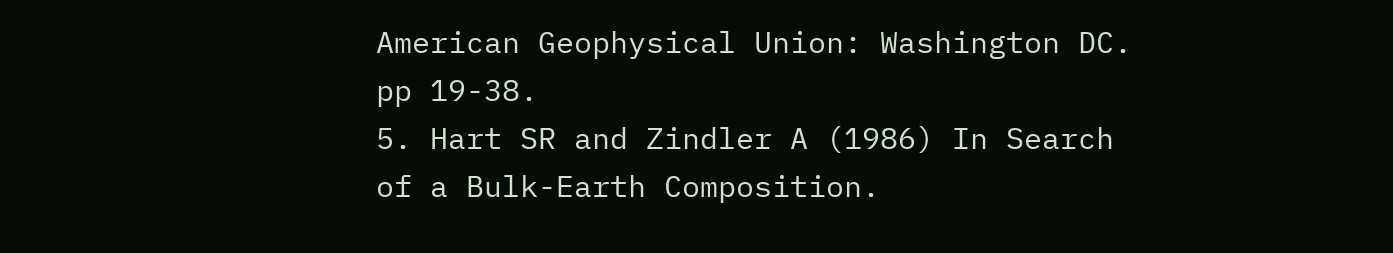American Geophysical Union: Washington DC. pp 19-38.
5. Hart SR and Zindler A (1986) In Search of a Bulk-Earth Composition.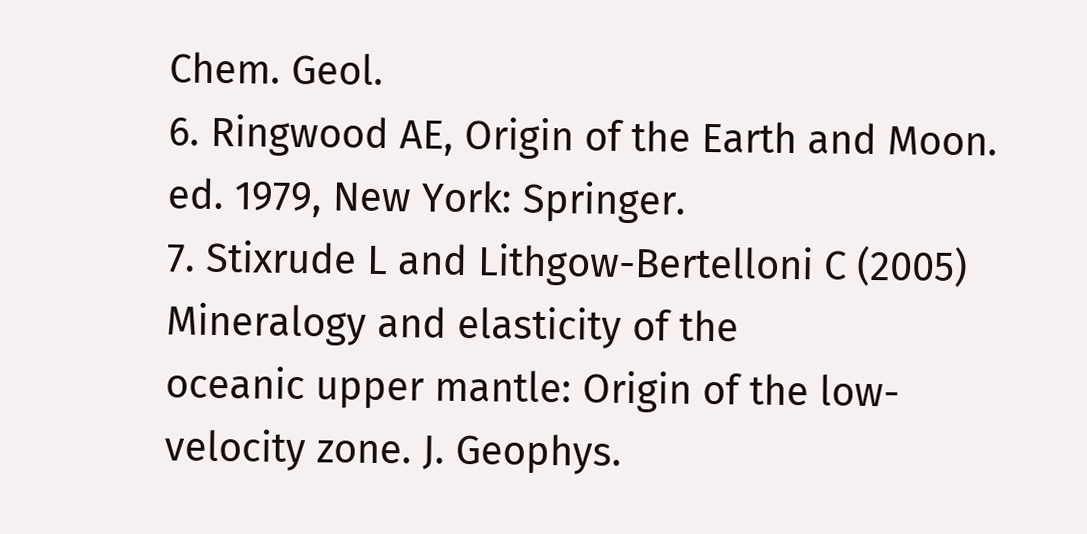Chem. Geol.
6. Ringwood AE, Origin of the Earth and Moon. ed. 1979, New York: Springer.
7. Stixrude L and Lithgow-Bertelloni C (2005) Mineralogy and elasticity of the
oceanic upper mantle: Origin of the low-velocity zone. J. Geophys.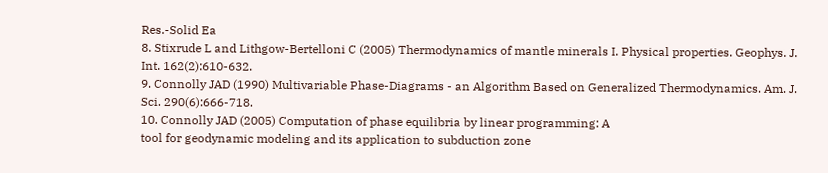Res.-Solid Ea
8. Stixrude L and Lithgow-Bertelloni C (2005) Thermodynamics of mantle minerals I. Physical properties. Geophys. J. Int. 162(2):610-632.
9. Connolly JAD (1990) Multivariable Phase-Diagrams - an Algorithm Based on Generalized Thermodynamics. Am. J. Sci. 290(6):666-718.
10. Connolly JAD (2005) Computation of phase equilibria by linear programming: A
tool for geodynamic modeling and its application to subduction zone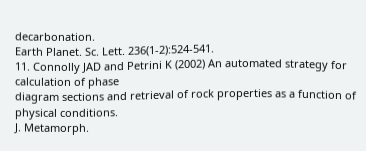decarbonation.
Earth Planet. Sc. Lett. 236(1-2):524-541.
11. Connolly JAD and Petrini K (2002) An automated strategy for calculation of phase
diagram sections and retrieval of rock properties as a function of physical conditions.
J. Metamorph.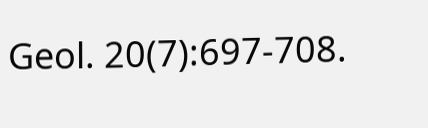Geol. 20(7):697-708.